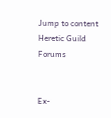Jump to content
Heretic Guild Forums


Ex-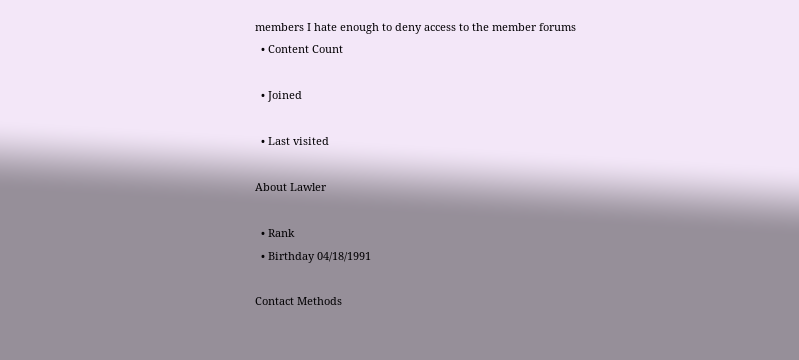members I hate enough to deny access to the member forums
  • Content Count

  • Joined

  • Last visited

About Lawler

  • Rank
  • Birthday 04/18/1991

Contact Methods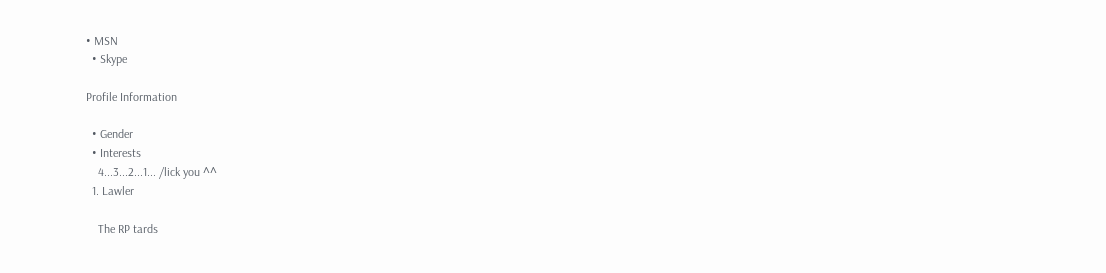• MSN
  • Skype

Profile Information

  • Gender
  • Interests
    4...3...2...1... /lick you ^^
  1. Lawler

    The RP tards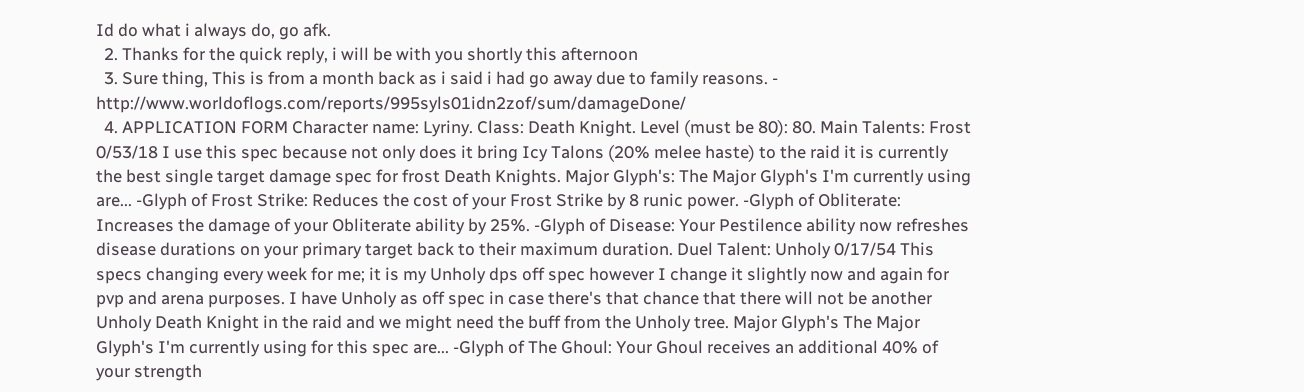Id do what i always do, go afk.
  2. Thanks for the quick reply, i will be with you shortly this afternoon
  3. Sure thing, This is from a month back as i said i had go away due to family reasons. - http://www.worldoflogs.com/reports/995syls01idn2zof/sum/damageDone/
  4. APPLICATION FORM Character name: Lyriny. Class: Death Knight. Level (must be 80): 80. Main Talents: Frost 0/53/18 I use this spec because not only does it bring Icy Talons (20% melee haste) to the raid it is currently the best single target damage spec for frost Death Knights. Major Glyph's: The Major Glyph's I'm currently using are... -Glyph of Frost Strike: Reduces the cost of your Frost Strike by 8 runic power. -Glyph of Obliterate: Increases the damage of your Obliterate ability by 25%. -Glyph of Disease: Your Pestilence ability now refreshes disease durations on your primary target back to their maximum duration. Duel Talent: Unholy 0/17/54 This specs changing every week for me; it is my Unholy dps off spec however I change it slightly now and again for pvp and arena purposes. I have Unholy as off spec in case there's that chance that there will not be another Unholy Death Knight in the raid and we might need the buff from the Unholy tree. Major Glyph's The Major Glyph's I'm currently using for this spec are... -Glyph of The Ghoul: Your Ghoul receives an additional 40% of your strength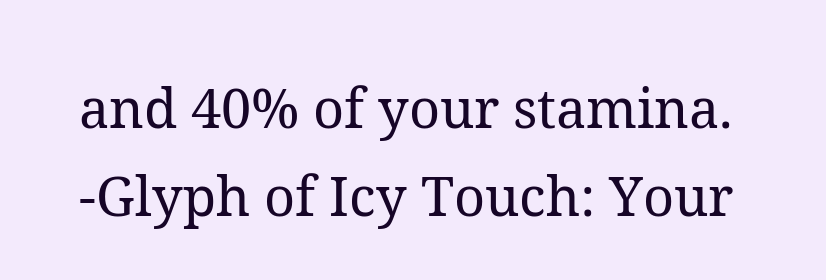and 40% of your stamina. -Glyph of Icy Touch: Your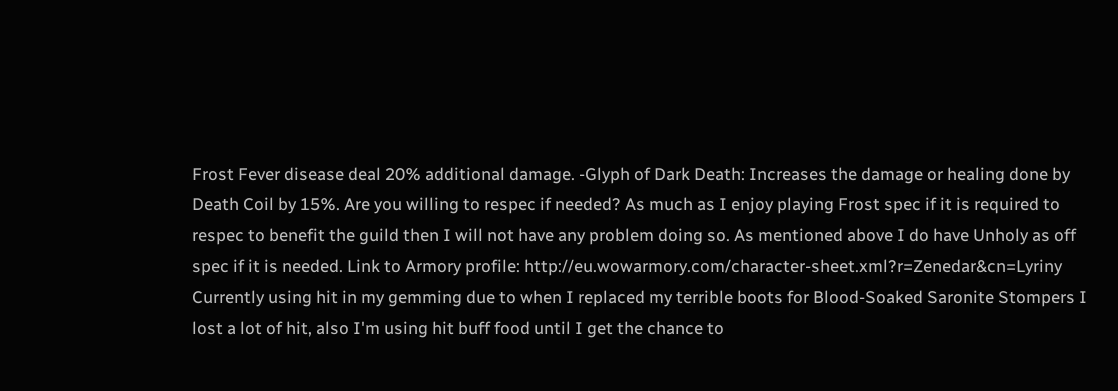Frost Fever disease deal 20% additional damage. -Glyph of Dark Death: Increases the damage or healing done by Death Coil by 15%. Are you willing to respec if needed? As much as I enjoy playing Frost spec if it is required to respec to benefit the guild then I will not have any problem doing so. As mentioned above I do have Unholy as off spec if it is needed. Link to Armory profile: http://eu.wowarmory.com/character-sheet.xml?r=Zenedar&cn=Lyriny Currently using hit in my gemming due to when I replaced my terrible boots for Blood-Soaked Saronite Stompers I lost a lot of hit, also I'm using hit buff food until I get the chance to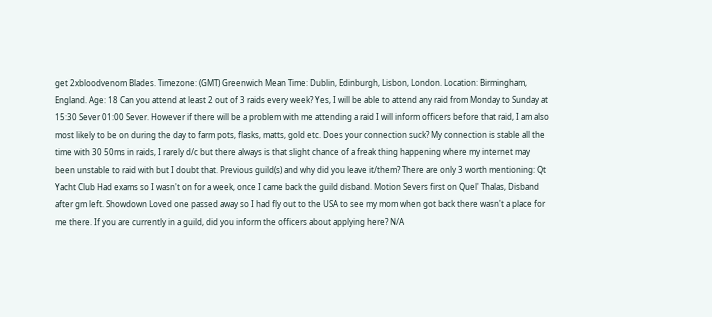get 2xbloodvenom Blades. Timezone: (GMT) Greenwich Mean Time: Dublin, Edinburgh, Lisbon, London. Location: Birmingham, England. Age: 18 Can you attend at least 2 out of 3 raids every week? Yes, I will be able to attend any raid from Monday to Sunday at 15:30 Sever 01:00 Sever. However if there will be a problem with me attending a raid I will inform officers before that raid, I am also most likely to be on during the day to farm pots, flasks, matts, gold etc. Does your connection suck? My connection is stable all the time with 30 50ms in raids, I rarely d/c but there always is that slight chance of a freak thing happening where my internet may been unstable to raid with but I doubt that. Previous guild(s) and why did you leave it/them? There are only 3 worth mentioning: Qt Yacht Club Had exams so I wasn't on for a week, once I came back the guild disband. Motion Severs first on Quel' Thalas, Disband after gm left. Showdown Loved one passed away so I had fly out to the USA to see my mom when got back there wasn't a place for me there. If you are currently in a guild, did you inform the officers about applying here? N/A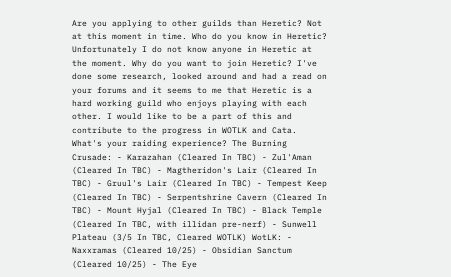Are you applying to other guilds than Heretic? Not at this moment in time. Who do you know in Heretic? Unfortunately I do not know anyone in Heretic at the moment. Why do you want to join Heretic? I've done some research, looked around and had a read on your forums and it seems to me that Heretic is a hard working guild who enjoys playing with each other. I would like to be a part of this and contribute to the progress in WOTLK and Cata. What's your raiding experience? The Burning Crusade: - Karazahan (Cleared In TBC) - Zul'Aman (Cleared In TBC) - Magtheridon's Lair (Cleared In TBC) - Gruul's Lair (Cleared In TBC) - Tempest Keep (Cleared In TBC) - Serpentshrine Cavern (Cleared In TBC) - Mount Hyjal (Cleared In TBC) - Black Temple (Cleared In TBC, with illidan pre-nerf) - Sunwell Plateau (3/5 In TBC, Cleared WOTLK) WotLK: - Naxxramas (Cleared 10/25) - Obsidian Sanctum (Cleared 10/25) - The Eye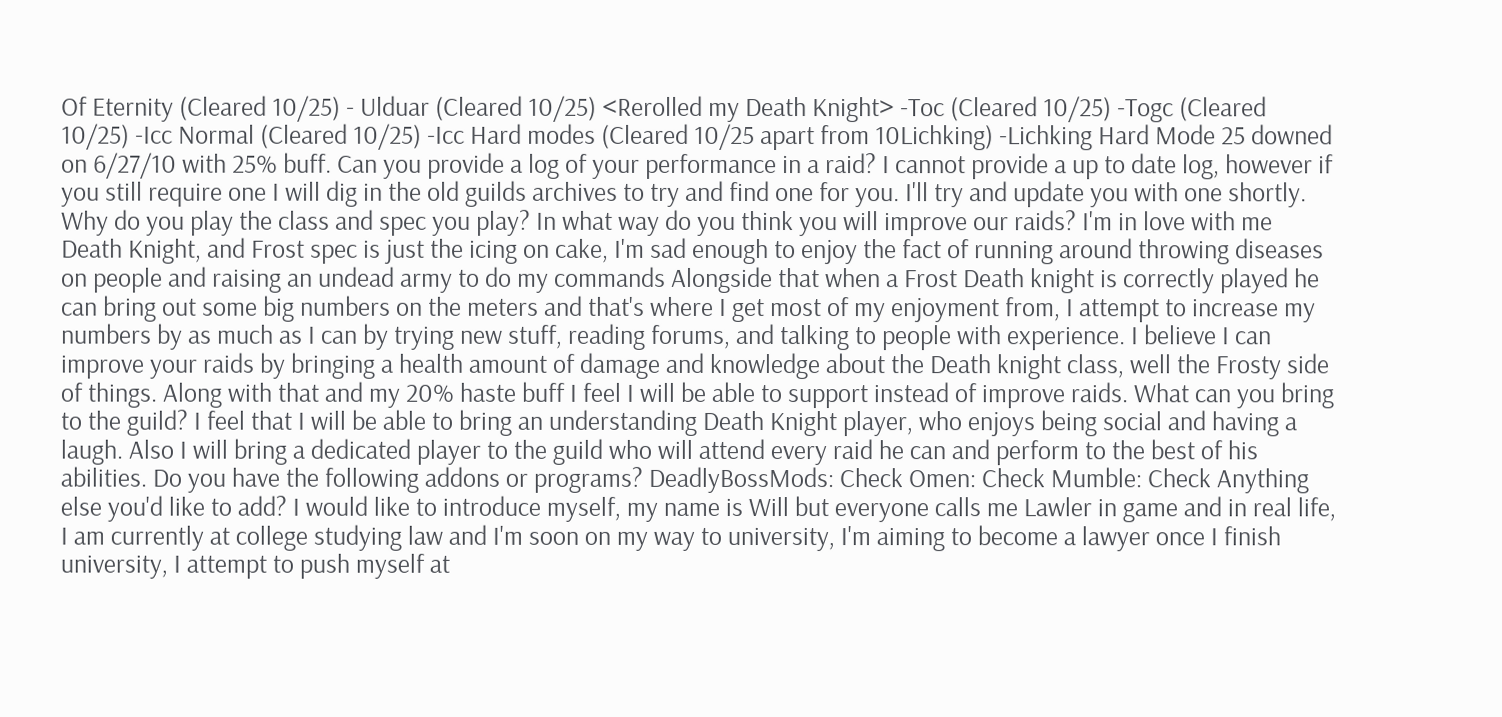Of Eternity (Cleared 10/25) - Ulduar (Cleared 10/25) <Rerolled my Death Knight> -Toc (Cleared 10/25) -Togc (Cleared 10/25) -Icc Normal (Cleared 10/25) -Icc Hard modes (Cleared 10/25 apart from 10Lichking) -Lichking Hard Mode 25 downed on 6/27/10 with 25% buff. Can you provide a log of your performance in a raid? I cannot provide a up to date log, however if you still require one I will dig in the old guilds archives to try and find one for you. I'll try and update you with one shortly. Why do you play the class and spec you play? In what way do you think you will improve our raids? I'm in love with me Death Knight, and Frost spec is just the icing on cake, I'm sad enough to enjoy the fact of running around throwing diseases on people and raising an undead army to do my commands Alongside that when a Frost Death knight is correctly played he can bring out some big numbers on the meters and that's where I get most of my enjoyment from, I attempt to increase my numbers by as much as I can by trying new stuff, reading forums, and talking to people with experience. I believe I can improve your raids by bringing a health amount of damage and knowledge about the Death knight class, well the Frosty side of things. Along with that and my 20% haste buff I feel I will be able to support instead of improve raids. What can you bring to the guild? I feel that I will be able to bring an understanding Death Knight player, who enjoys being social and having a laugh. Also I will bring a dedicated player to the guild who will attend every raid he can and perform to the best of his abilities. Do you have the following addons or programs? DeadlyBossMods: Check Omen: Check Mumble: Check Anything else you'd like to add? I would like to introduce myself, my name is Will but everyone calls me Lawler in game and in real life, I am currently at college studying law and I'm soon on my way to university, I'm aiming to become a lawyer once I finish university, I attempt to push myself at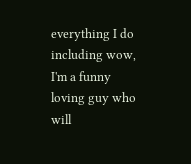everything I do including wow, I'm a funny loving guy who will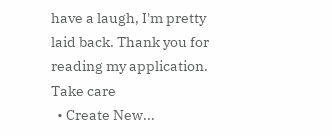have a laugh, I'm pretty laid back. Thank you for reading my application. Take care
  • Create New...